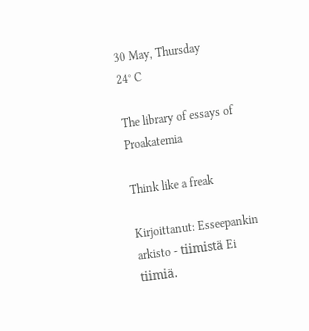30 May, Thursday
24° C

The library of essays of Proakatemia

Think like a freak

Kirjoittanut: Esseepankin arkisto - tiimistä Ei tiimiä.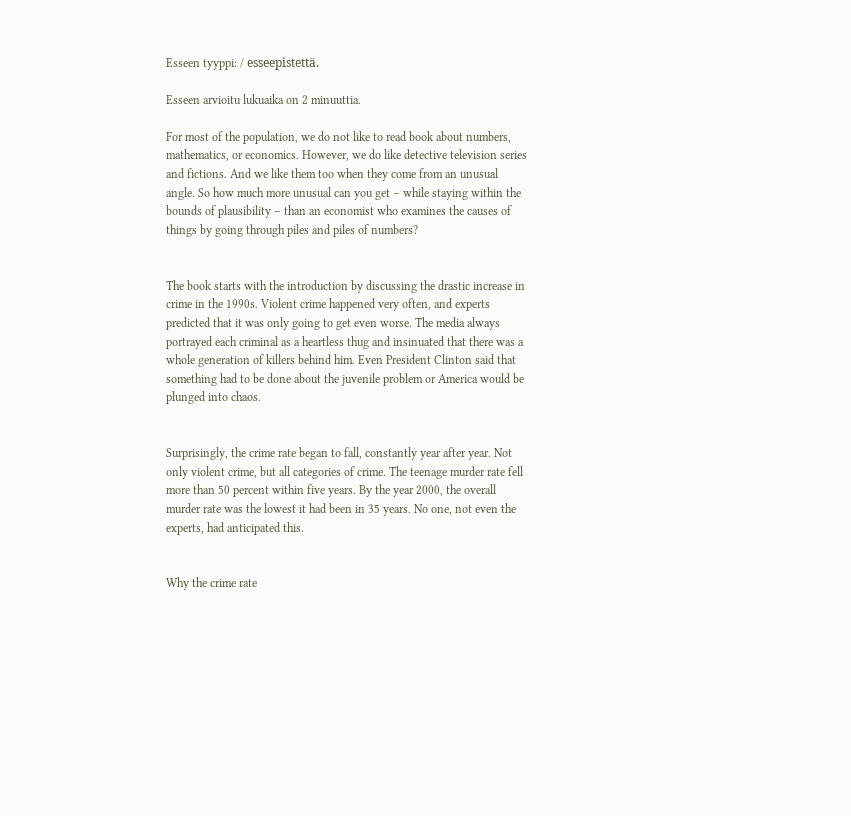Esseen tyyppi: / esseepistettä.

Esseen arvioitu lukuaika on 2 minuuttia.

For most of the population, we do not like to read book about numbers, mathematics, or economics. However, we do like detective television series and fictions. And we like them too when they come from an unusual angle. So how much more unusual can you get – while staying within the bounds of plausibility – than an economist who examines the causes of things by going through piles and piles of numbers?


The book starts with the introduction by discussing the drastic increase in crime in the 1990s. Violent crime happened very often, and experts predicted that it was only going to get even worse. The media always portrayed each criminal as a heartless thug and insinuated that there was a whole generation of killers behind him. Even President Clinton said that something had to be done about the juvenile problem or America would be plunged into chaos.


Surprisingly, the crime rate began to fall, constantly year after year. Not only violent crime, but all categories of crime. The teenage murder rate fell more than 50 percent within five years. By the year 2000, the overall murder rate was the lowest it had been in 35 years. No one, not even the experts, had anticipated this.


Why the crime rate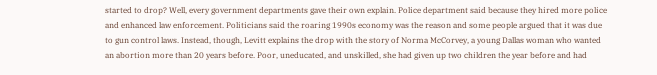started to drop? Well, every government departments gave their own explain. Police department said because they hired more police and enhanced law enforcement. Politicians said the roaring 1990s economy was the reason and some people argued that it was due to gun control laws. Instead, though, Levitt explains the drop with the story of Norma McCorvey, a young Dallas woman who wanted an abortion more than 20 years before. Poor, uneducated, and unskilled, she had given up two children the year before and had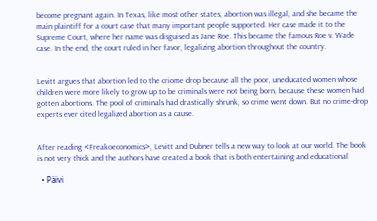become pregnant again. In Texas, like most other states, abortion was illegal, and she became the main plaintiff for a court case that many important people supported. Her case made it to the Supreme Court, where her name was disguised as Jane Roe. This became the famous Roe v. Wade case. In the end, the court ruled in her favor, legalizing abortion throughout the country.


Levitt argues that abortion led to the criome drop because all the poor, uneducated women whose children were more likely to grow up to be criminals were not being born, because these women had gotten abortions. The pool of criminals had drastically shrunk, so crime went down. But no crime-drop experts ever cited legalized abortion as a cause.


After reading <Freakoeconomics>, Levitt and Dubner tells a new way to look at our world. The book is not very thick and the authors have created a book that is both entertaining and educational

  • Päivi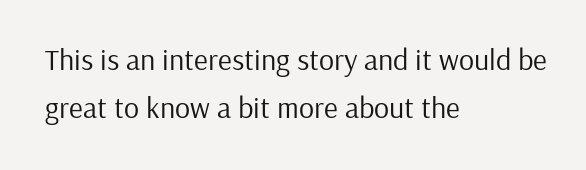This is an interesting story and it would be great to know a bit more about the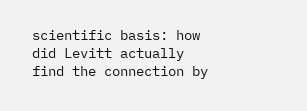scientific basis: how did Levitt actually find the connection by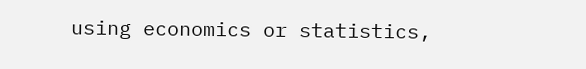using economics or statistics,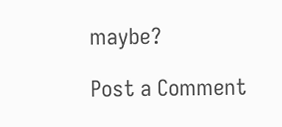maybe?

Post a Comment